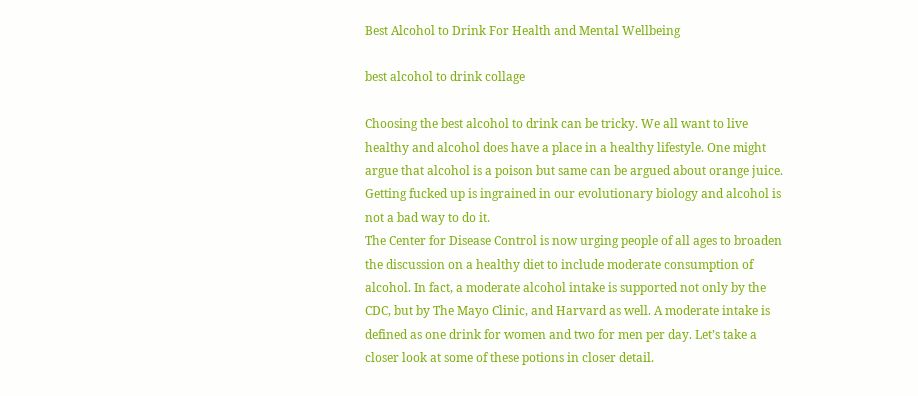Best Alcohol to Drink For Health and Mental Wellbeing

best alcohol to drink collage

Choosing the best alcohol to drink can be tricky. We all want to live healthy and alcohol does have a place in a healthy lifestyle. One might argue that alcohol is a poison but same can be argued about orange juice. Getting fucked up is ingrained in our evolutionary biology and alcohol is not a bad way to do it.
The Center for Disease Control is now urging people of all ages to broaden the discussion on a healthy diet to include moderate consumption of alcohol. In fact, a moderate alcohol intake is supported not only by the CDC, but by The Mayo Clinic, and Harvard as well. A moderate intake is defined as one drink for women and two for men per day. Let’s take a closer look at some of these potions in closer detail.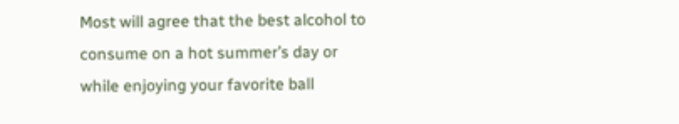Most will agree that the best alcohol to consume on a hot summer’s day or while enjoying your favorite ball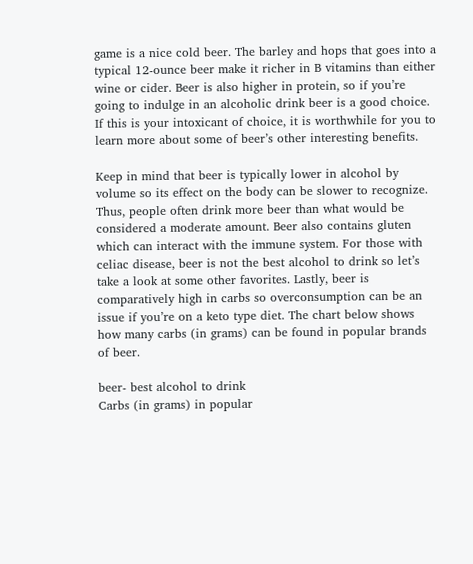game is a nice cold beer. The barley and hops that goes into a typical 12-ounce beer make it richer in B vitamins than either wine or cider. Beer is also higher in protein, so if you’re going to indulge in an alcoholic drink beer is a good choice. If this is your intoxicant of choice, it is worthwhile for you to learn more about some of beer’s other interesting benefits.

Keep in mind that beer is typically lower in alcohol by volume so its effect on the body can be slower to recognize. Thus, people often drink more beer than what would be considered a moderate amount. Beer also contains gluten which can interact with the immune system. For those with celiac disease, beer is not the best alcohol to drink so let’s take a look at some other favorites. Lastly, beer is comparatively high in carbs so overconsumption can be an issue if you’re on a keto type diet. The chart below shows how many carbs (in grams) can be found in popular brands of beer.

beer- best alcohol to drink
Carbs (in grams) in popular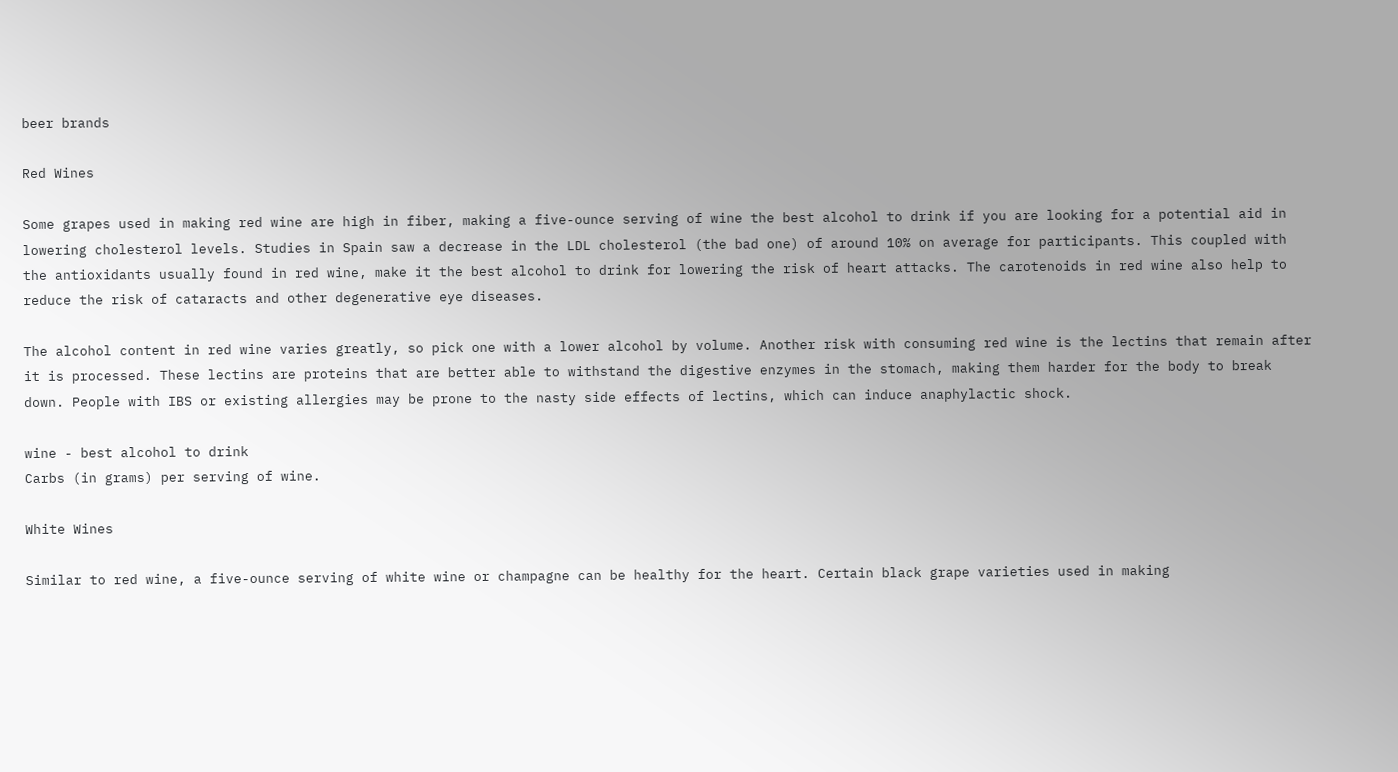beer brands

Red Wines

Some grapes used in making red wine are high in fiber, making a five-ounce serving of wine the best alcohol to drink if you are looking for a potential aid in lowering cholesterol levels. Studies in Spain saw a decrease in the LDL cholesterol (the bad one) of around 10% on average for participants. This coupled with the antioxidants usually found in red wine, make it the best alcohol to drink for lowering the risk of heart attacks. The carotenoids in red wine also help to reduce the risk of cataracts and other degenerative eye diseases.

The alcohol content in red wine varies greatly, so pick one with a lower alcohol by volume. Another risk with consuming red wine is the lectins that remain after it is processed. These lectins are proteins that are better able to withstand the digestive enzymes in the stomach, making them harder for the body to break down. People with IBS or existing allergies may be prone to the nasty side effects of lectins, which can induce anaphylactic shock.

wine - best alcohol to drink
Carbs (in grams) per serving of wine.

White Wines

Similar to red wine, a five-ounce serving of white wine or champagne can be healthy for the heart. Certain black grape varieties used in making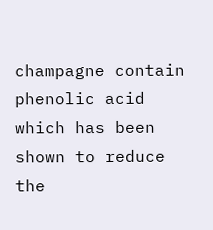champagne contain phenolic acid which has been shown to reduce the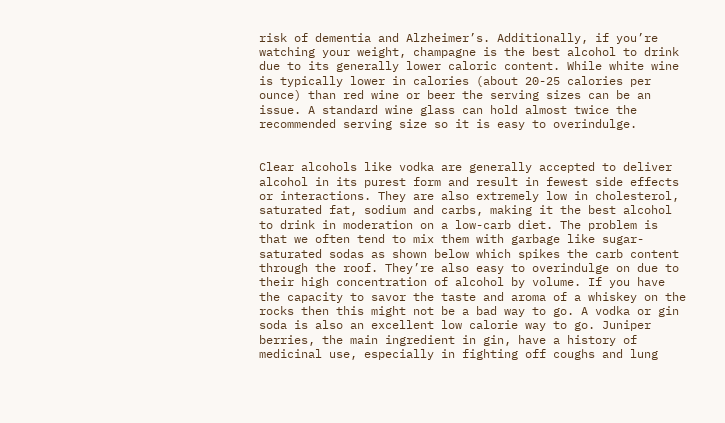risk of dementia and Alzheimer’s. Additionally, if you’re watching your weight, champagne is the best alcohol to drink due to its generally lower caloric content. While white wine is typically lower in calories (about 20-25 calories per ounce) than red wine or beer the serving sizes can be an issue. A standard wine glass can hold almost twice the recommended serving size so it is easy to overindulge.


Clear alcohols like vodka are generally accepted to deliver alcohol in its purest form and result in fewest side effects or interactions. They are also extremely low in cholesterol, saturated fat, sodium and carbs, making it the best alcohol to drink in moderation on a low-carb diet. The problem is that we often tend to mix them with garbage like sugar-saturated sodas as shown below which spikes the carb content through the roof. They’re also easy to overindulge on due to their high concentration of alcohol by volume. If you have the capacity to savor the taste and aroma of a whiskey on the rocks then this might not be a bad way to go. A vodka or gin soda is also an excellent low calorie way to go. Juniper berries, the main ingredient in gin, have a history of medicinal use, especially in fighting off coughs and lung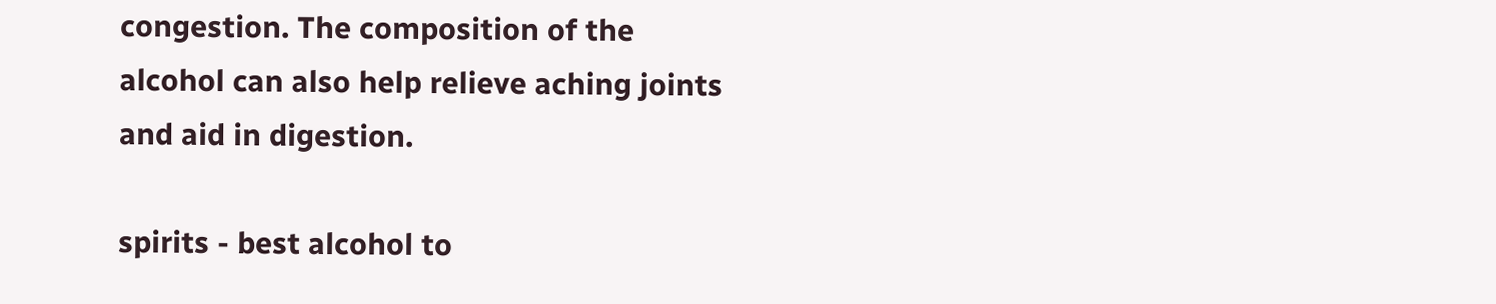congestion. The composition of the alcohol can also help relieve aching joints and aid in digestion.

spirits - best alcohol to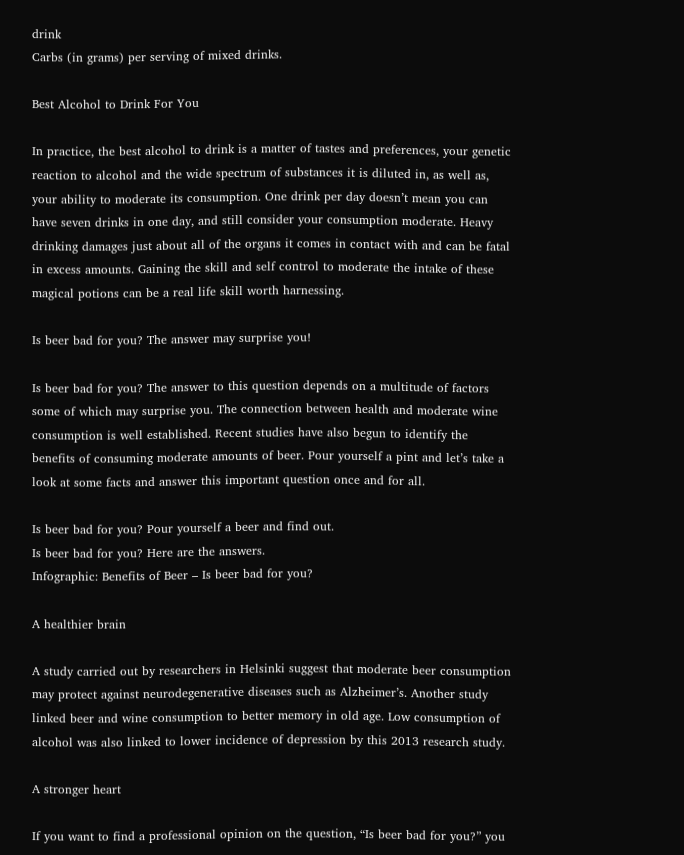drink
Carbs (in grams) per serving of mixed drinks.

Best Alcohol to Drink For You

In practice, the best alcohol to drink is a matter of tastes and preferences, your genetic reaction to alcohol and the wide spectrum of substances it is diluted in, as well as, your ability to moderate its consumption. One drink per day doesn’t mean you can have seven drinks in one day, and still consider your consumption moderate. Heavy drinking damages just about all of the organs it comes in contact with and can be fatal in excess amounts. Gaining the skill and self control to moderate the intake of these magical potions can be a real life skill worth harnessing.

Is beer bad for you? The answer may surprise you!

Is beer bad for you? The answer to this question depends on a multitude of factors some of which may surprise you. The connection between health and moderate wine consumption is well established. Recent studies have also begun to identify the benefits of consuming moderate amounts of beer. Pour yourself a pint and let’s take a look at some facts and answer this important question once and for all.

Is beer bad for you? Pour yourself a beer and find out.
Is beer bad for you? Here are the answers.
Infographic: Benefits of Beer – Is beer bad for you?

A healthier brain

A study carried out by researchers in Helsinki suggest that moderate beer consumption may protect against neurodegenerative diseases such as Alzheimer’s. Another study linked beer and wine consumption to better memory in old age. Low consumption of alcohol was also linked to lower incidence of depression by this 2013 research study.

A stronger heart

If you want to find a professional opinion on the question, “Is beer bad for you?” you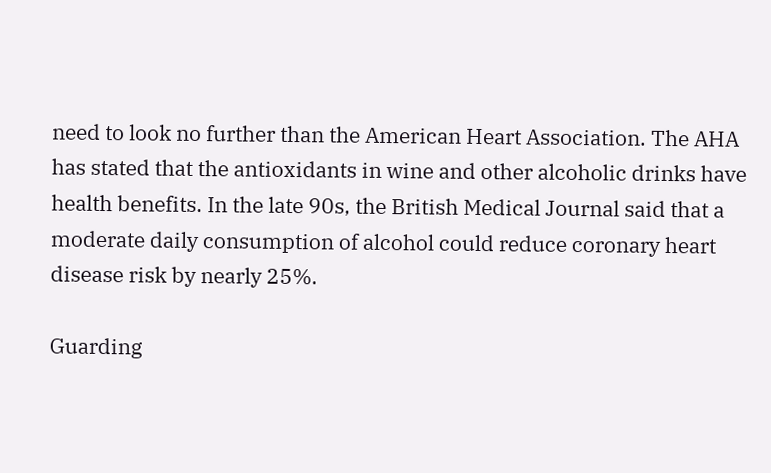need to look no further than the American Heart Association. The AHA has stated that the antioxidants in wine and other alcoholic drinks have health benefits. In the late 90s, the British Medical Journal said that a moderate daily consumption of alcohol could reduce coronary heart disease risk by nearly 25%.

Guarding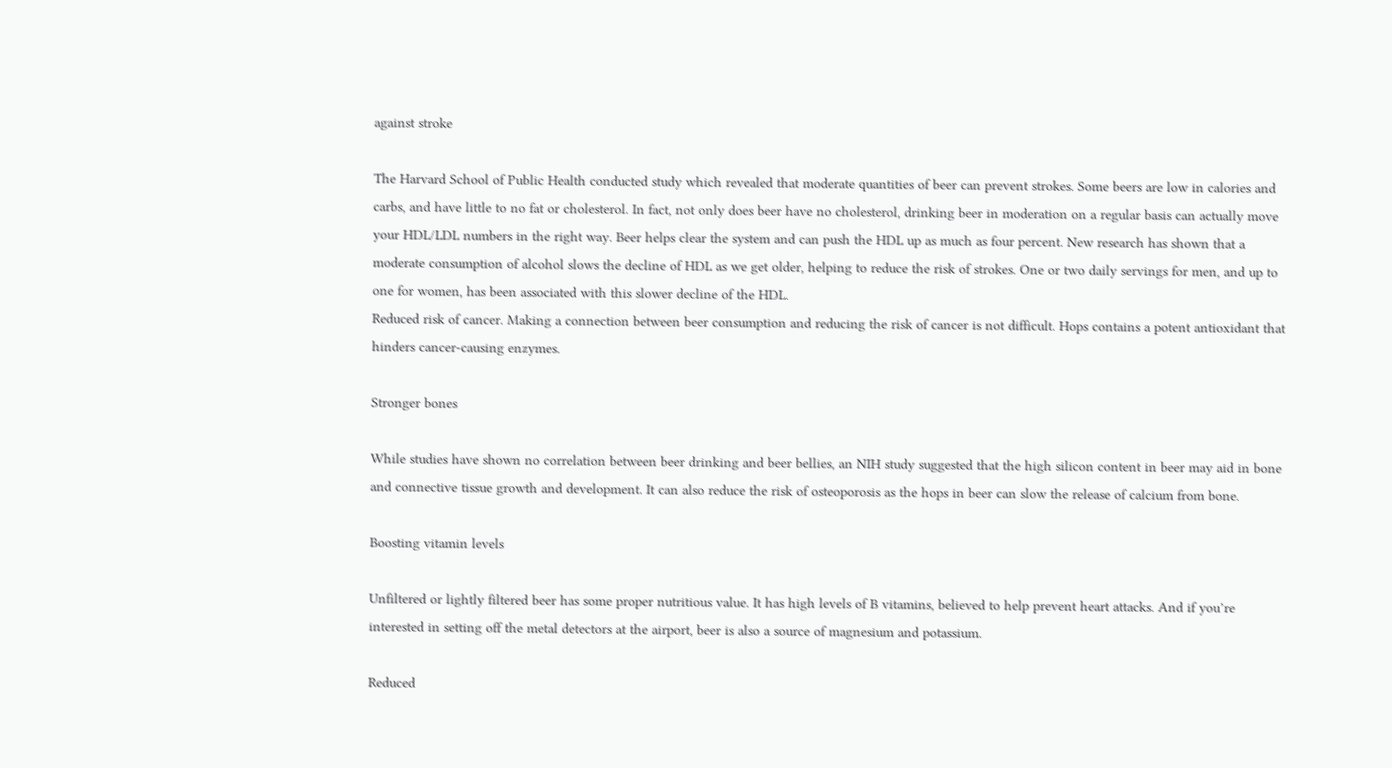against stroke

The Harvard School of Public Health conducted study which revealed that moderate quantities of beer can prevent strokes. Some beers are low in calories and carbs, and have little to no fat or cholesterol. In fact, not only does beer have no cholesterol, drinking beer in moderation on a regular basis can actually move your HDL/LDL numbers in the right way. Beer helps clear the system and can push the HDL up as much as four percent. New research has shown that a moderate consumption of alcohol slows the decline of HDL as we get older, helping to reduce the risk of strokes. One or two daily servings for men, and up to one for women, has been associated with this slower decline of the HDL.
Reduced risk of cancer. Making a connection between beer consumption and reducing the risk of cancer is not difficult. Hops contains a potent antioxidant that hinders cancer-causing enzymes.

Stronger bones

While studies have shown no correlation between beer drinking and beer bellies, an NIH study suggested that the high silicon content in beer may aid in bone and connective tissue growth and development. It can also reduce the risk of osteoporosis as the hops in beer can slow the release of calcium from bone.

Boosting vitamin levels

Unfiltered or lightly filtered beer has some proper nutritious value. It has high levels of B vitamins, believed to help prevent heart attacks. And if you’re interested in setting off the metal detectors at the airport, beer is also a source of magnesium and potassium.

Reduced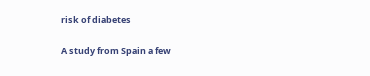risk of diabetes

A study from Spain a few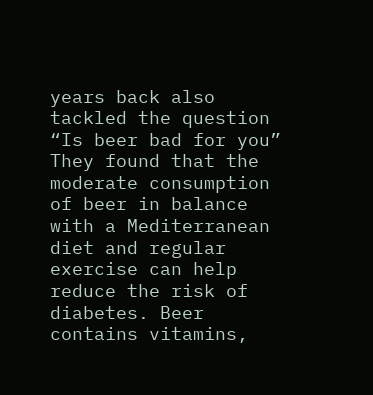years back also tackled the question “Is beer bad for you” They found that the moderate consumption of beer in balance with a Mediterranean diet and regular exercise can help reduce the risk of diabetes. Beer contains vitamins,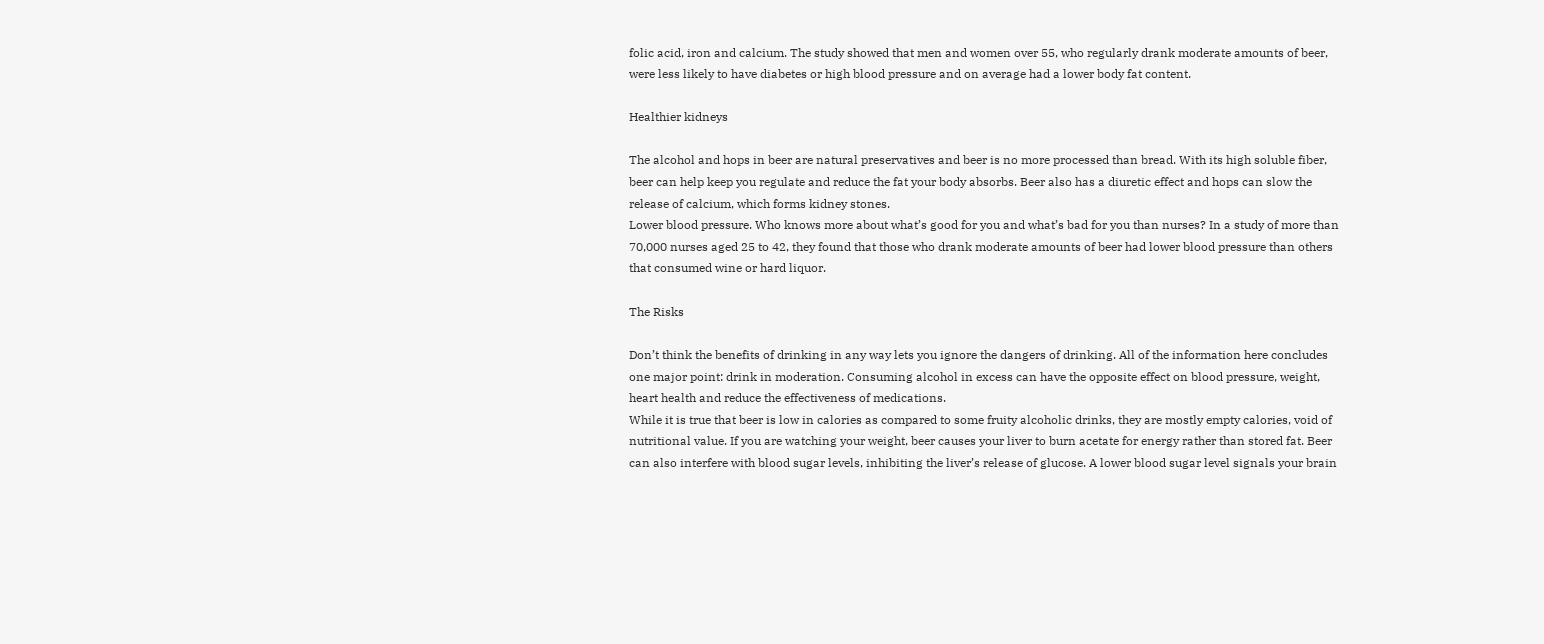folic acid, iron and calcium. The study showed that men and women over 55, who regularly drank moderate amounts of beer, were less likely to have diabetes or high blood pressure and on average had a lower body fat content.

Healthier kidneys

The alcohol and hops in beer are natural preservatives and beer is no more processed than bread. With its high soluble fiber, beer can help keep you regulate and reduce the fat your body absorbs. Beer also has a diuretic effect and hops can slow the release of calcium, which forms kidney stones.
Lower blood pressure. Who knows more about what’s good for you and what’s bad for you than nurses? In a study of more than 70,000 nurses aged 25 to 42, they found that those who drank moderate amounts of beer had lower blood pressure than others that consumed wine or hard liquor.

The Risks

Don’t think the benefits of drinking in any way lets you ignore the dangers of drinking. All of the information here concludes one major point: drink in moderation. Consuming alcohol in excess can have the opposite effect on blood pressure, weight, heart health and reduce the effectiveness of medications.
While it is true that beer is low in calories as compared to some fruity alcoholic drinks, they are mostly empty calories, void of nutritional value. If you are watching your weight, beer causes your liver to burn acetate for energy rather than stored fat. Beer can also interfere with blood sugar levels, inhibiting the liver’s release of glucose. A lower blood sugar level signals your brain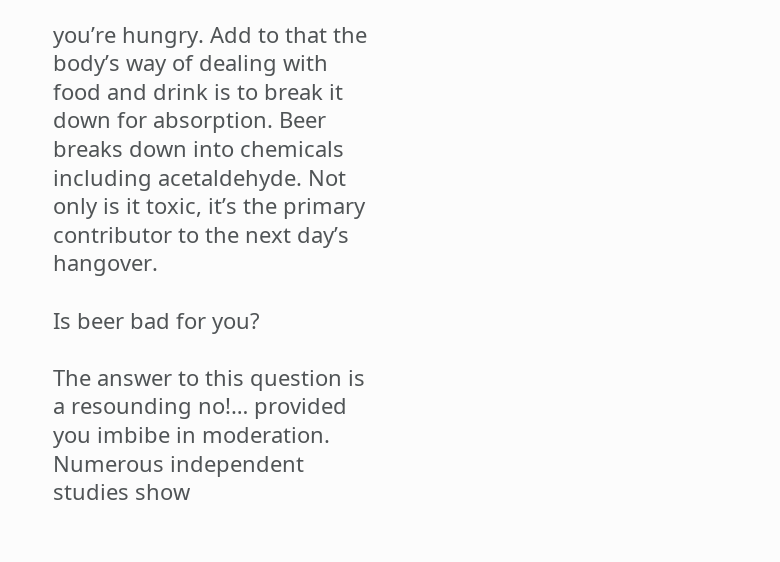you’re hungry. Add to that the body’s way of dealing with food and drink is to break it down for absorption. Beer breaks down into chemicals including acetaldehyde. Not only is it toxic, it’s the primary contributor to the next day’s hangover.

Is beer bad for you?

The answer to this question is a resounding no!… provided you imbibe in moderation. Numerous independent studies show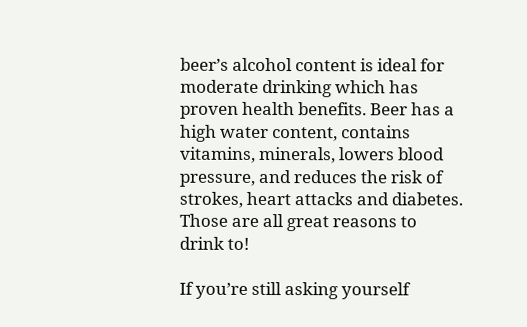beer’s alcohol content is ideal for moderate drinking which has proven health benefits. Beer has a high water content, contains vitamins, minerals, lowers blood pressure, and reduces the risk of strokes, heart attacks and diabetes. Those are all great reasons to drink to!

If you’re still asking yourself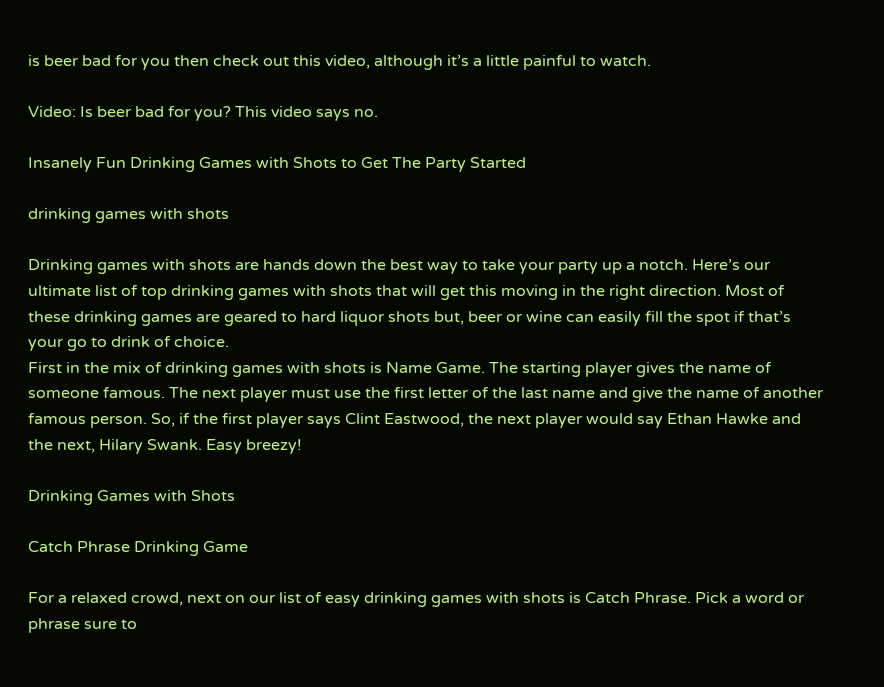is beer bad for you then check out this video, although it’s a little painful to watch.

Video: Is beer bad for you? This video says no.

Insanely Fun Drinking Games with Shots to Get The Party Started

drinking games with shots

Drinking games with shots are hands down the best way to take your party up a notch. Here’s our ultimate list of top drinking games with shots that will get this moving in the right direction. Most of these drinking games are geared to hard liquor shots but, beer or wine can easily fill the spot if that’s your go to drink of choice.
First in the mix of drinking games with shots is Name Game. The starting player gives the name of someone famous. The next player must use the first letter of the last name and give the name of another famous person. So, if the first player says Clint Eastwood, the next player would say Ethan Hawke and the next, Hilary Swank. Easy breezy!

Drinking Games with Shots

Catch Phrase Drinking Game

For a relaxed crowd, next on our list of easy drinking games with shots is Catch Phrase. Pick a word or phrase sure to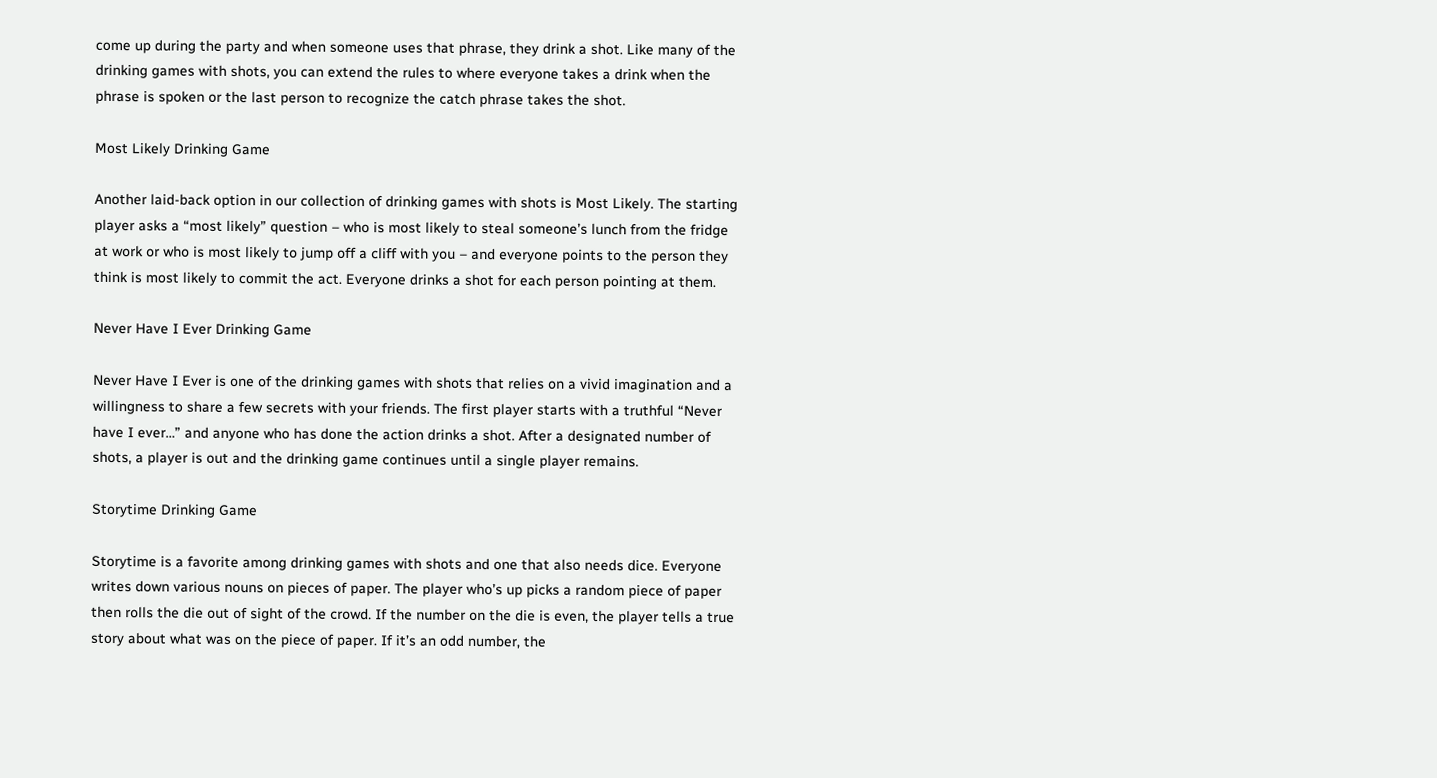come up during the party and when someone uses that phrase, they drink a shot. Like many of the drinking games with shots, you can extend the rules to where everyone takes a drink when the phrase is spoken or the last person to recognize the catch phrase takes the shot.

Most Likely Drinking Game

Another laid-back option in our collection of drinking games with shots is Most Likely. The starting player asks a “most likely” question – who is most likely to steal someone’s lunch from the fridge at work or who is most likely to jump off a cliff with you – and everyone points to the person they think is most likely to commit the act. Everyone drinks a shot for each person pointing at them.

Never Have I Ever Drinking Game

Never Have I Ever is one of the drinking games with shots that relies on a vivid imagination and a willingness to share a few secrets with your friends. The first player starts with a truthful “Never have I ever…” and anyone who has done the action drinks a shot. After a designated number of shots, a player is out and the drinking game continues until a single player remains.

Storytime Drinking Game

Storytime is a favorite among drinking games with shots and one that also needs dice. Everyone writes down various nouns on pieces of paper. The player who’s up picks a random piece of paper then rolls the die out of sight of the crowd. If the number on the die is even, the player tells a true story about what was on the piece of paper. If it’s an odd number, the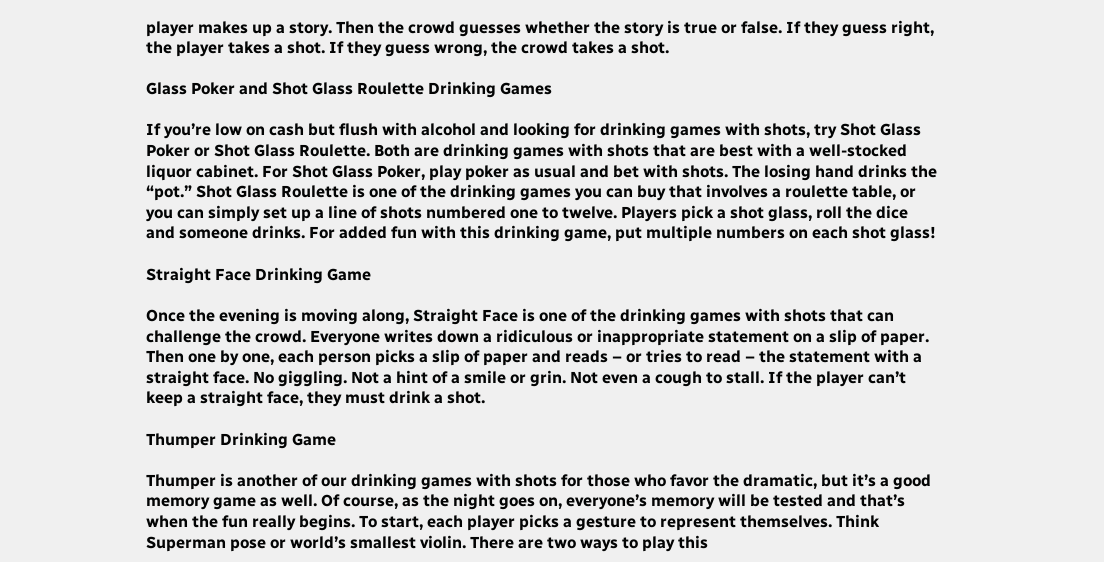player makes up a story. Then the crowd guesses whether the story is true or false. If they guess right, the player takes a shot. If they guess wrong, the crowd takes a shot.

Glass Poker and Shot Glass Roulette Drinking Games

If you’re low on cash but flush with alcohol and looking for drinking games with shots, try Shot Glass Poker or Shot Glass Roulette. Both are drinking games with shots that are best with a well-stocked liquor cabinet. For Shot Glass Poker, play poker as usual and bet with shots. The losing hand drinks the “pot.” Shot Glass Roulette is one of the drinking games you can buy that involves a roulette table, or you can simply set up a line of shots numbered one to twelve. Players pick a shot glass, roll the dice and someone drinks. For added fun with this drinking game, put multiple numbers on each shot glass!

Straight Face Drinking Game

Once the evening is moving along, Straight Face is one of the drinking games with shots that can challenge the crowd. Everyone writes down a ridiculous or inappropriate statement on a slip of paper. Then one by one, each person picks a slip of paper and reads – or tries to read – the statement with a straight face. No giggling. Not a hint of a smile or grin. Not even a cough to stall. If the player can’t keep a straight face, they must drink a shot.

Thumper Drinking Game

Thumper is another of our drinking games with shots for those who favor the dramatic, but it’s a good memory game as well. Of course, as the night goes on, everyone’s memory will be tested and that’s when the fun really begins. To start, each player picks a gesture to represent themselves. Think Superman pose or world’s smallest violin. There are two ways to play this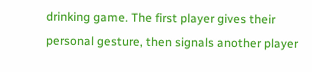drinking game. The first player gives their personal gesture, then signals another player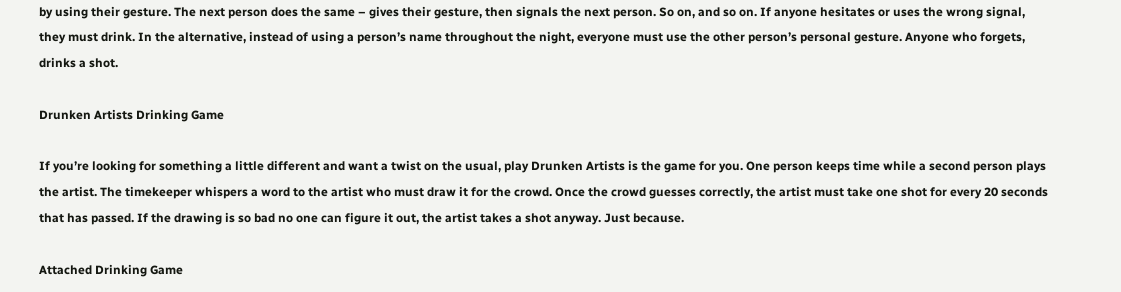by using their gesture. The next person does the same – gives their gesture, then signals the next person. So on, and so on. If anyone hesitates or uses the wrong signal, they must drink. In the alternative, instead of using a person’s name throughout the night, everyone must use the other person’s personal gesture. Anyone who forgets, drinks a shot.

Drunken Artists Drinking Game

If you’re looking for something a little different and want a twist on the usual, play Drunken Artists is the game for you. One person keeps time while a second person plays the artist. The timekeeper whispers a word to the artist who must draw it for the crowd. Once the crowd guesses correctly, the artist must take one shot for every 20 seconds that has passed. If the drawing is so bad no one can figure it out, the artist takes a shot anyway. Just because.

Attached Drinking Game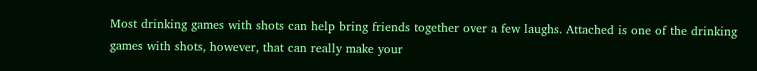Most drinking games with shots can help bring friends together over a few laughs. Attached is one of the drinking games with shots, however, that can really make your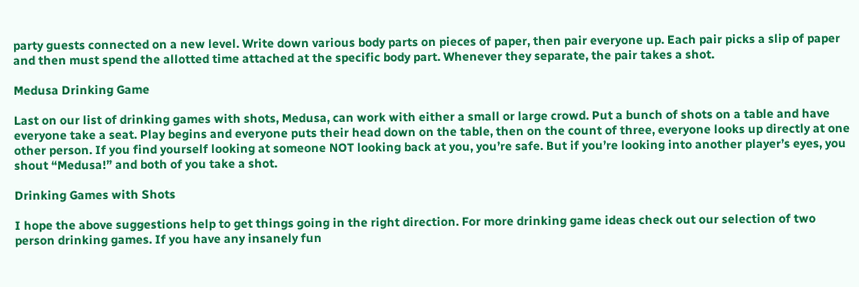party guests connected on a new level. Write down various body parts on pieces of paper, then pair everyone up. Each pair picks a slip of paper and then must spend the allotted time attached at the specific body part. Whenever they separate, the pair takes a shot.

Medusa Drinking Game

Last on our list of drinking games with shots, Medusa, can work with either a small or large crowd. Put a bunch of shots on a table and have everyone take a seat. Play begins and everyone puts their head down on the table, then on the count of three, everyone looks up directly at one other person. If you find yourself looking at someone NOT looking back at you, you’re safe. But if you’re looking into another player’s eyes, you shout “Medusa!” and both of you take a shot.

Drinking Games with Shots

I hope the above suggestions help to get things going in the right direction. For more drinking game ideas check out our selection of two person drinking games. If you have any insanely fun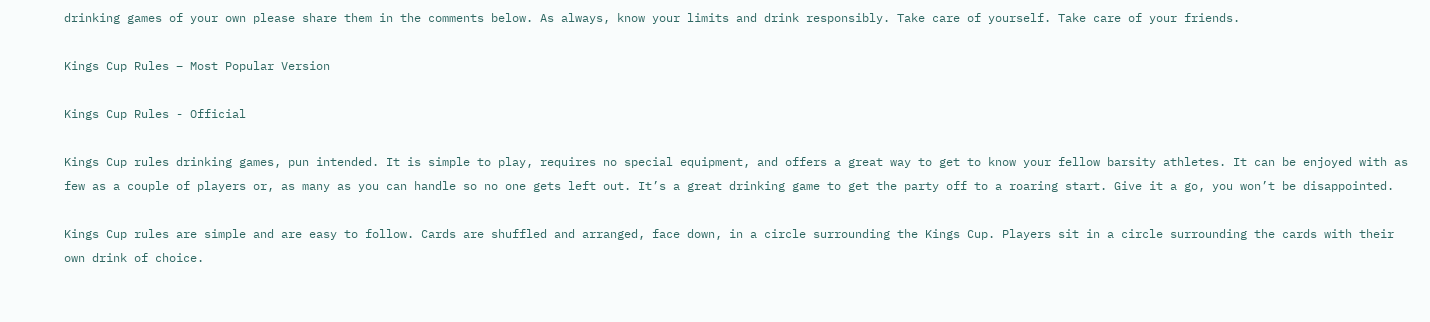drinking games of your own please share them in the comments below. As always, know your limits and drink responsibly. Take care of yourself. Take care of your friends.

Kings Cup Rules – Most Popular Version

Kings Cup Rules - Official

Kings Cup rules drinking games, pun intended. It is simple to play, requires no special equipment, and offers a great way to get to know your fellow barsity athletes. It can be enjoyed with as few as a couple of players or, as many as you can handle so no one gets left out. It’s a great drinking game to get the party off to a roaring start. Give it a go, you won’t be disappointed.

Kings Cup rules are simple and are easy to follow. Cards are shuffled and arranged, face down, in a circle surrounding the Kings Cup. Players sit in a circle surrounding the cards with their own drink of choice.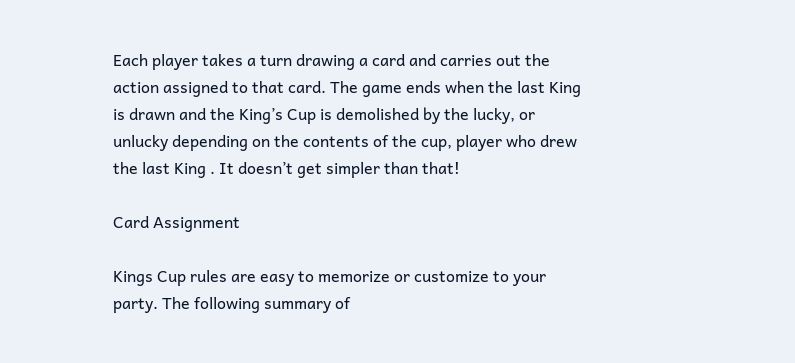Each player takes a turn drawing a card and carries out the action assigned to that card. The game ends when the last King is drawn and the King’s Cup is demolished by the lucky, or unlucky depending on the contents of the cup, player who drew the last King . It doesn’t get simpler than that!

Card Assignment

Kings Cup rules are easy to memorize or customize to your party. The following summary of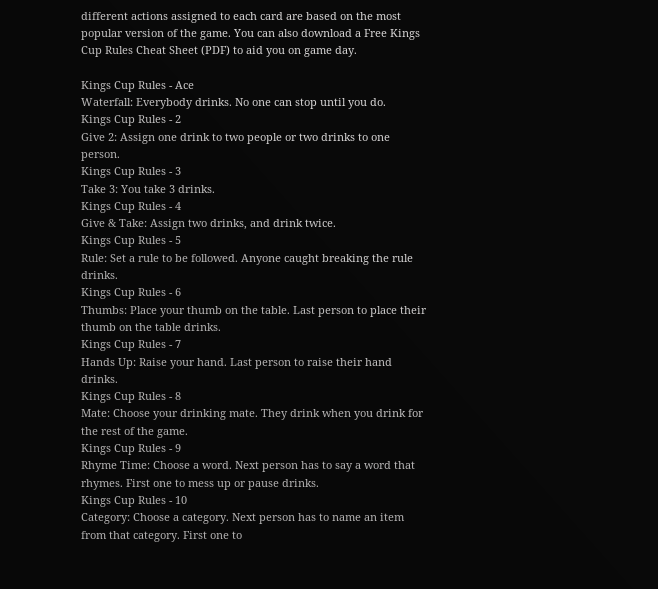different actions assigned to each card are based on the most popular version of the game. You can also download a Free Kings Cup Rules Cheat Sheet (PDF) to aid you on game day.

Kings Cup Rules - Ace
Waterfall: Everybody drinks. No one can stop until you do.
Kings Cup Rules - 2
Give 2: Assign one drink to two people or two drinks to one person.
Kings Cup Rules - 3
Take 3: You take 3 drinks.
Kings Cup Rules - 4
Give & Take: Assign two drinks, and drink twice.
Kings Cup Rules - 5
Rule: Set a rule to be followed. Anyone caught breaking the rule drinks.
Kings Cup Rules - 6
Thumbs: Place your thumb on the table. Last person to place their thumb on the table drinks.
Kings Cup Rules - 7
Hands Up: Raise your hand. Last person to raise their hand drinks.
Kings Cup Rules - 8
Mate: Choose your drinking mate. They drink when you drink for the rest of the game.
Kings Cup Rules - 9
Rhyme Time: Choose a word. Next person has to say a word that rhymes. First one to mess up or pause drinks.
Kings Cup Rules - 10
Category: Choose a category. Next person has to name an item from that category. First one to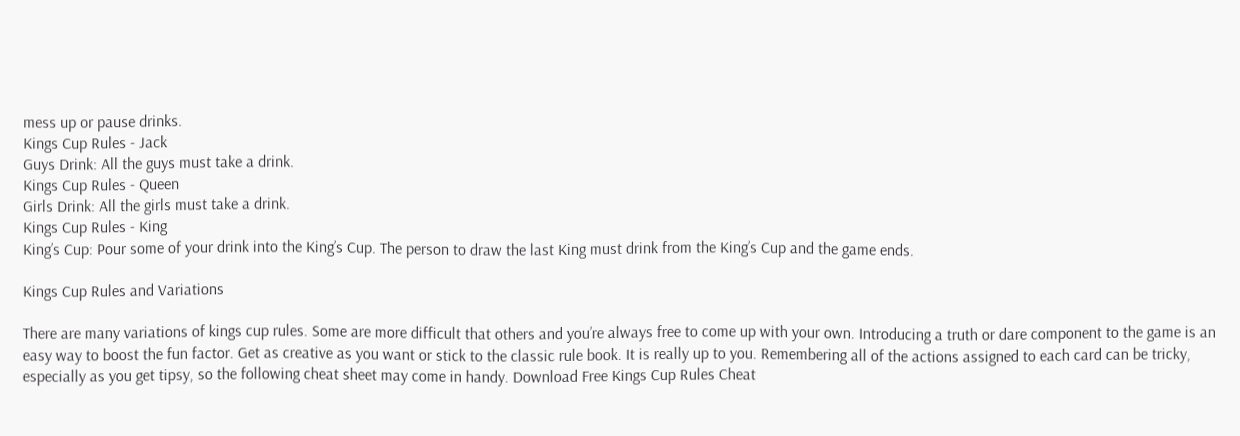mess up or pause drinks.
Kings Cup Rules - Jack
Guys Drink: All the guys must take a drink.
Kings Cup Rules - Queen
Girls Drink: All the girls must take a drink.
Kings Cup Rules - King
King’s Cup: Pour some of your drink into the King’s Cup. The person to draw the last King must drink from the King’s Cup and the game ends.

Kings Cup Rules and Variations

There are many variations of kings cup rules. Some are more difficult that others and you’re always free to come up with your own. Introducing a truth or dare component to the game is an easy way to boost the fun factor. Get as creative as you want or stick to the classic rule book. It is really up to you. Remembering all of the actions assigned to each card can be tricky, especially as you get tipsy, so the following cheat sheet may come in handy. Download Free Kings Cup Rules Cheat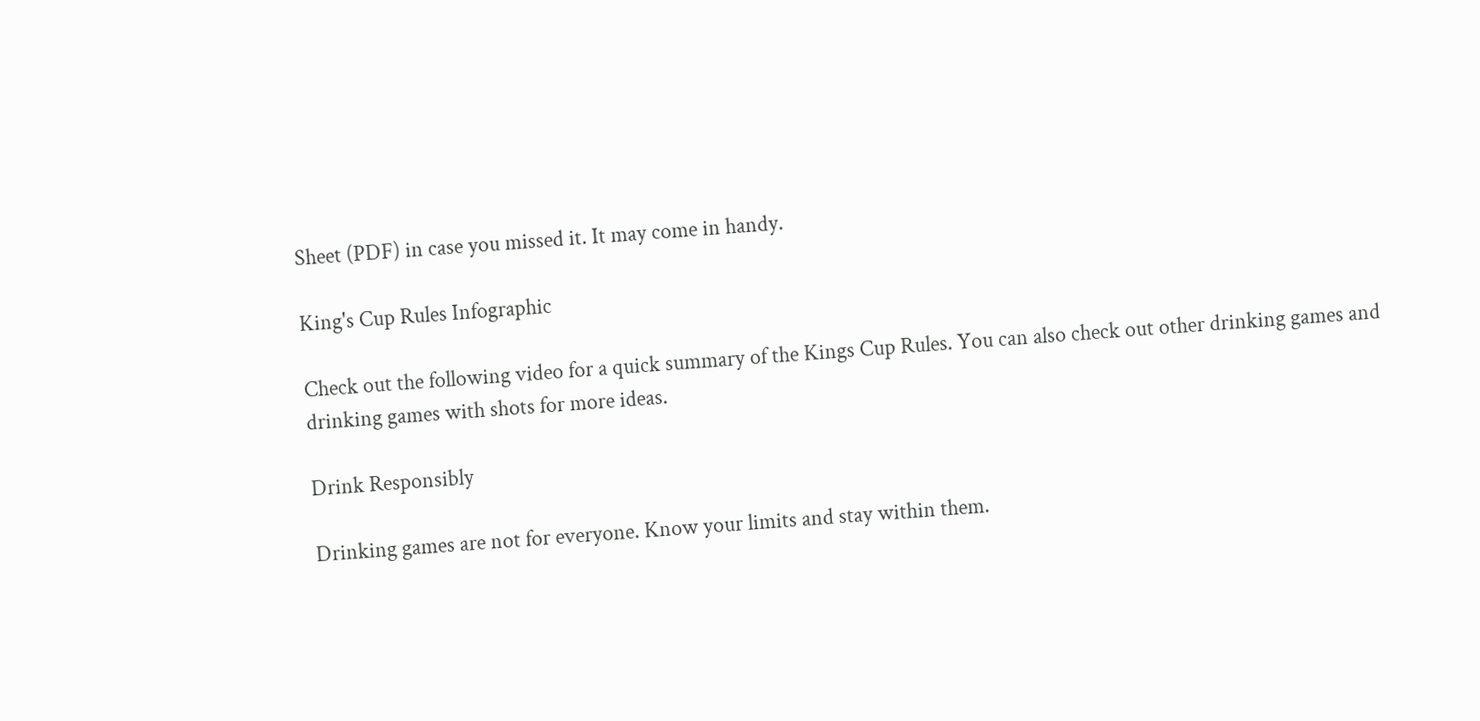Sheet (PDF) in case you missed it. It may come in handy.

King's Cup Rules Infographic

Check out the following video for a quick summary of the Kings Cup Rules. You can also check out other drinking games and drinking games with shots for more ideas.

Drink Responsibly

Drinking games are not for everyone. Know your limits and stay within them.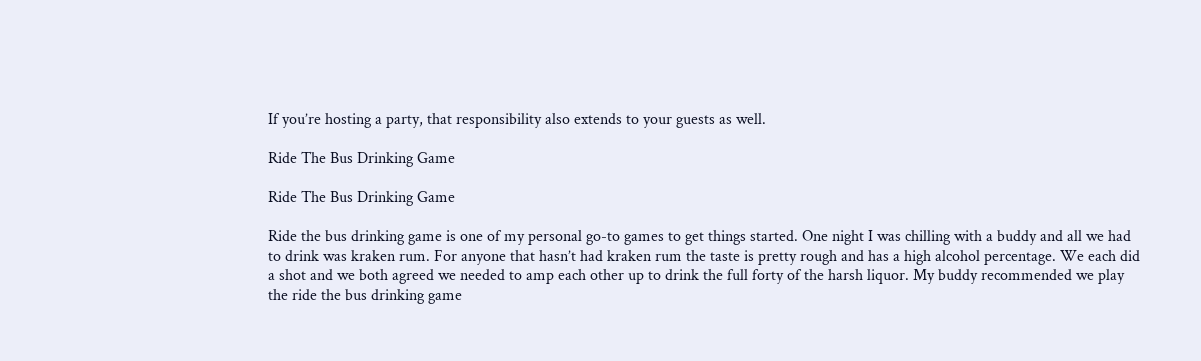If you’re hosting a party, that responsibility also extends to your guests as well.

Ride The Bus Drinking Game

Ride The Bus Drinking Game

Ride the bus drinking game is one of my personal go-to games to get things started. One night I was chilling with a buddy and all we had to drink was kraken rum. For anyone that hasn’t had kraken rum the taste is pretty rough and has a high alcohol percentage. We each did a shot and we both agreed we needed to amp each other up to drink the full forty of the harsh liquor. My buddy recommended we play the ride the bus drinking game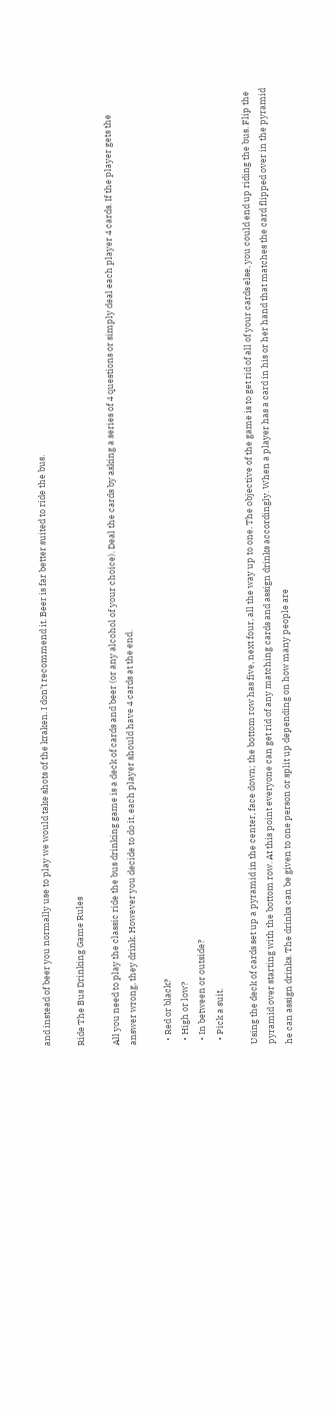and instead of beer you normally use to play we would take shots of the kraken. I don’t recommend it. Beer is far better suited to ride the bus.

Ride The Bus Drinking Game Rules

All you need to play the classic ride the bus drinking game is a deck of cards and beer (or any alcohol of your choice). Deal the cards by asking a series of 4 questions or simply deal each player 4 cards. If the player gets the answer wrong, they drink. However you decide to do it, each player should have 4 cards at the end.

  • Red or black?
  • High or low?
  • In between or outside?
  • Pick a suit.

Using the deck of cards set up a pyramid in the center, face down; the bottom row has five, next four, all the way up to one. The objective of the game is to get rid of all of your cards else, you could end up riding the bus. Flip the pyramid over starting with the bottom row. At this point everyone can get rid of any matching cards and assign drinks accordingly. When a player has a card in his or her hand that matches the card flipped over in the pyramid he can assign drinks. The drinks can be given to one person or split up depending on how many people are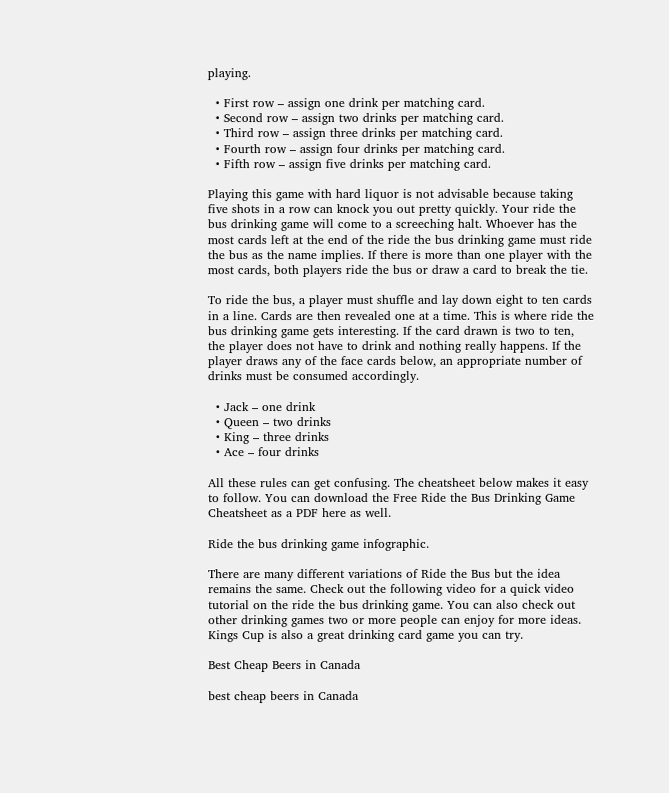playing.

  • First row – assign one drink per matching card.
  • Second row – assign two drinks per matching card.
  • Third row – assign three drinks per matching card.
  • Fourth row – assign four drinks per matching card.
  • Fifth row – assign five drinks per matching card.

Playing this game with hard liquor is not advisable because taking five shots in a row can knock you out pretty quickly. Your ride the bus drinking game will come to a screeching halt. Whoever has the most cards left at the end of the ride the bus drinking game must ride the bus as the name implies. If there is more than one player with the most cards, both players ride the bus or draw a card to break the tie.

To ride the bus, a player must shuffle and lay down eight to ten cards in a line. Cards are then revealed one at a time. This is where ride the bus drinking game gets interesting. If the card drawn is two to ten, the player does not have to drink and nothing really happens. If the player draws any of the face cards below, an appropriate number of drinks must be consumed accordingly.

  • Jack – one drink
  • Queen – two drinks
  • King – three drinks
  • Ace – four drinks

All these rules can get confusing. The cheatsheet below makes it easy to follow. You can download the Free Ride the Bus Drinking Game Cheatsheet as a PDF here as well.

Ride the bus drinking game infographic.

There are many different variations of Ride the Bus but the idea remains the same. Check out the following video for a quick video tutorial on the ride the bus drinking game. You can also check out other drinking games two or more people can enjoy for more ideas. Kings Cup is also a great drinking card game you can try.

Best Cheap Beers in Canada

best cheap beers in Canada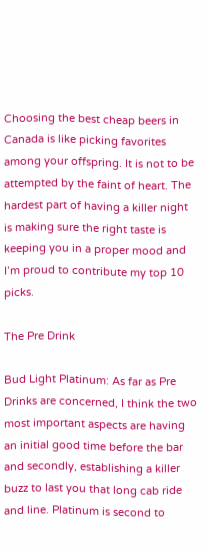Choosing the best cheap beers in Canada is like picking favorites among your offspring. It is not to be attempted by the faint of heart. The hardest part of having a killer night is making sure the right taste is keeping you in a proper mood and I’m proud to contribute my top 10 picks.

The Pre Drink

Bud Light Platinum: As far as Pre Drinks are concerned, I think the two most important aspects are having an initial good time before the bar and secondly, establishing a killer buzz to last you that long cab ride and line. Platinum is second to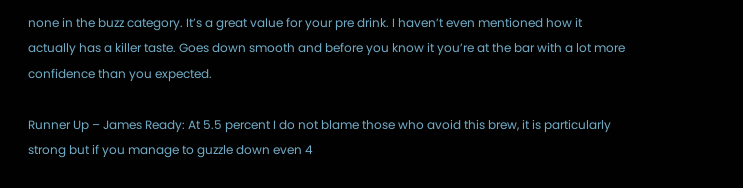none in the buzz category. It’s a great value for your pre drink. I haven’t even mentioned how it actually has a killer taste. Goes down smooth and before you know it you’re at the bar with a lot more confidence than you expected.

Runner Up – James Ready: At 5.5 percent I do not blame those who avoid this brew, it is particularly strong but if you manage to guzzle down even 4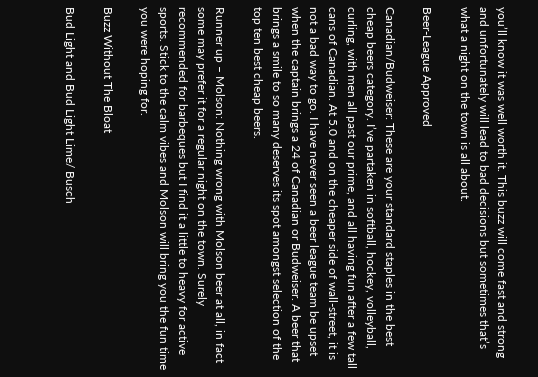you’ll know it was well worth it. This buzz will come fast and strong and unfortunately will lead to bad decisions but sometimes that’s what a night on the town is all about.

Beer-League Approved

Canadian/Budweiser: These are your standard staples in the best cheap beers category. I’ve partaken in softball, hockey, volleyball, curling, with men all past our prime, and all having fun after a few tall cans of Canadian. At 5.0 and on the cheaper side of wall-street, it is not a bad way to go. I have never seen a beer league team be upset when the captain brings a 24 of Canadian or Budweiser. A beer that brings a smile to so many deserves its spot amongst selection of the top ten best cheap beers.

Runner up – Molson: Nothing wrong with Molson beer at all, in fact some may prefer it for a regular night on the town. Surely recommended for barbeques but I find it a little to heavy for active sports. Stick to the calm vibes and Molson will bring you the fun time you were hoping for.

Buzz Without The Bloat

Bud Light and Bud Light Lime/ Busch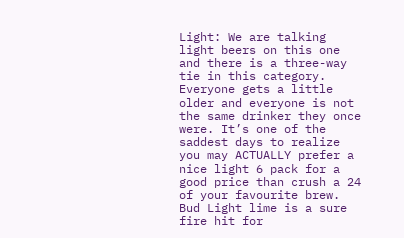Light: We are talking light beers on this one and there is a three-way tie in this category. Everyone gets a little older and everyone is not the same drinker they once were. It’s one of the saddest days to realize you may ACTUALLY prefer a nice light 6 pack for a good price than crush a 24 of your favourite brew. Bud Light lime is a sure fire hit for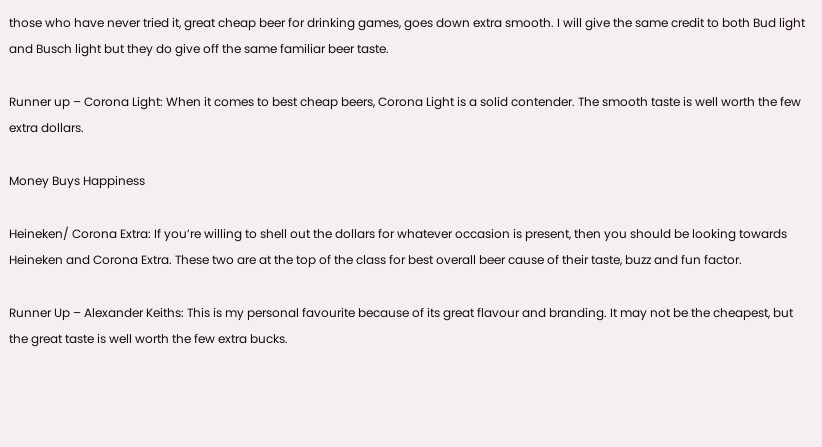those who have never tried it, great cheap beer for drinking games, goes down extra smooth. I will give the same credit to both Bud light and Busch light but they do give off the same familiar beer taste.

Runner up – Corona Light: When it comes to best cheap beers, Corona Light is a solid contender. The smooth taste is well worth the few extra dollars.

Money Buys Happiness

Heineken/ Corona Extra: If you’re willing to shell out the dollars for whatever occasion is present, then you should be looking towards Heineken and Corona Extra. These two are at the top of the class for best overall beer cause of their taste, buzz and fun factor.

Runner Up – Alexander Keiths: This is my personal favourite because of its great flavour and branding. It may not be the cheapest, but the great taste is well worth the few extra bucks.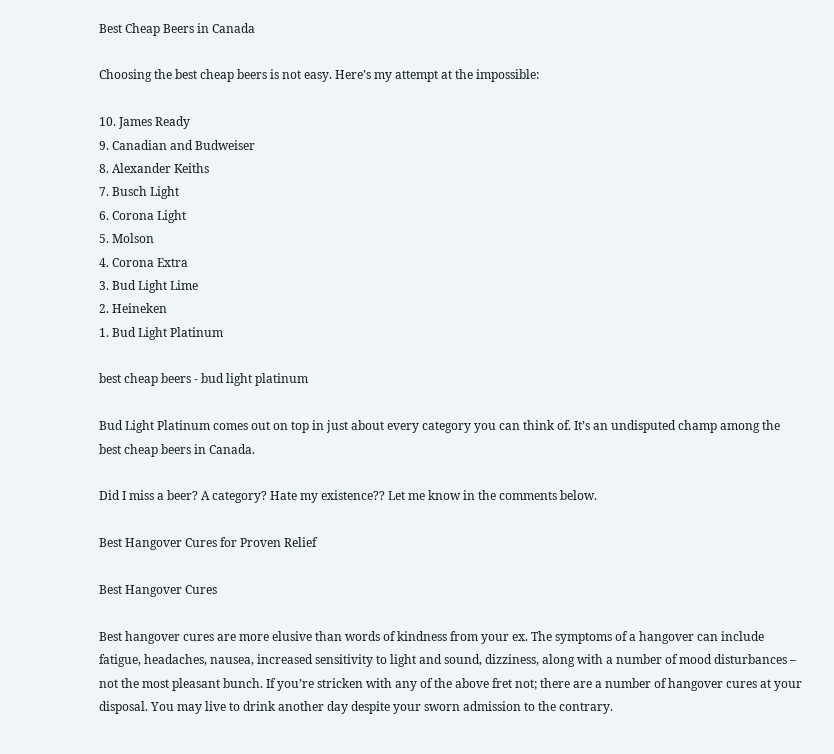Best Cheap Beers in Canada

Choosing the best cheap beers is not easy. Here’s my attempt at the impossible:

10. James Ready
9. Canadian and Budweiser
8. Alexander Keiths
7. Busch Light
6. Corona Light
5. Molson
4. Corona Extra
3. Bud Light Lime
2. Heineken
1. Bud Light Platinum

best cheap beers - bud light platinum

Bud Light Platinum comes out on top in just about every category you can think of. It’s an undisputed champ among the best cheap beers in Canada.

Did I miss a beer? A category? Hate my existence?? Let me know in the comments below.

Best Hangover Cures for Proven Relief

Best Hangover Cures

Best hangover cures are more elusive than words of kindness from your ex. The symptoms of a hangover can include fatigue, headaches, nausea, increased sensitivity to light and sound, dizziness, along with a number of mood disturbances – not the most pleasant bunch. If you’re stricken with any of the above fret not; there are a number of hangover cures at your disposal. You may live to drink another day despite your sworn admission to the contrary.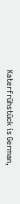Katerfrühstück is German,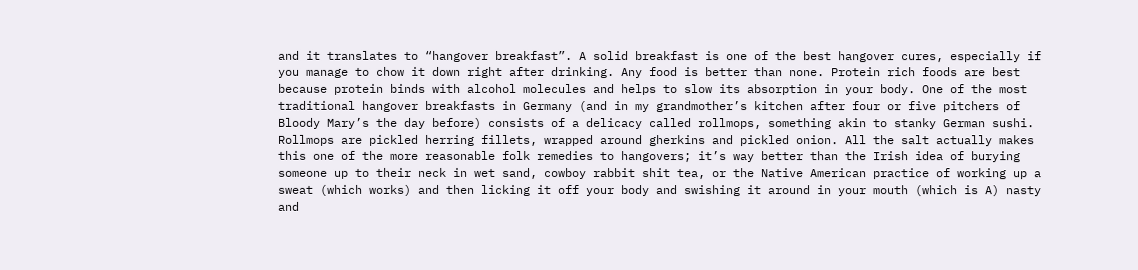and it translates to “hangover breakfast”. A solid breakfast is one of the best hangover cures, especially if you manage to chow it down right after drinking. Any food is better than none. Protein rich foods are best because protein binds with alcohol molecules and helps to slow its absorption in your body. One of the most traditional hangover breakfasts in Germany (and in my grandmother’s kitchen after four or five pitchers of Bloody Mary’s the day before) consists of a delicacy called rollmops, something akin to stanky German sushi. Rollmops are pickled herring fillets, wrapped around gherkins and pickled onion. All the salt actually makes this one of the more reasonable folk remedies to hangovers; it’s way better than the Irish idea of burying someone up to their neck in wet sand, cowboy rabbit shit tea, or the Native American practice of working up a sweat (which works) and then licking it off your body and swishing it around in your mouth (which is A) nasty and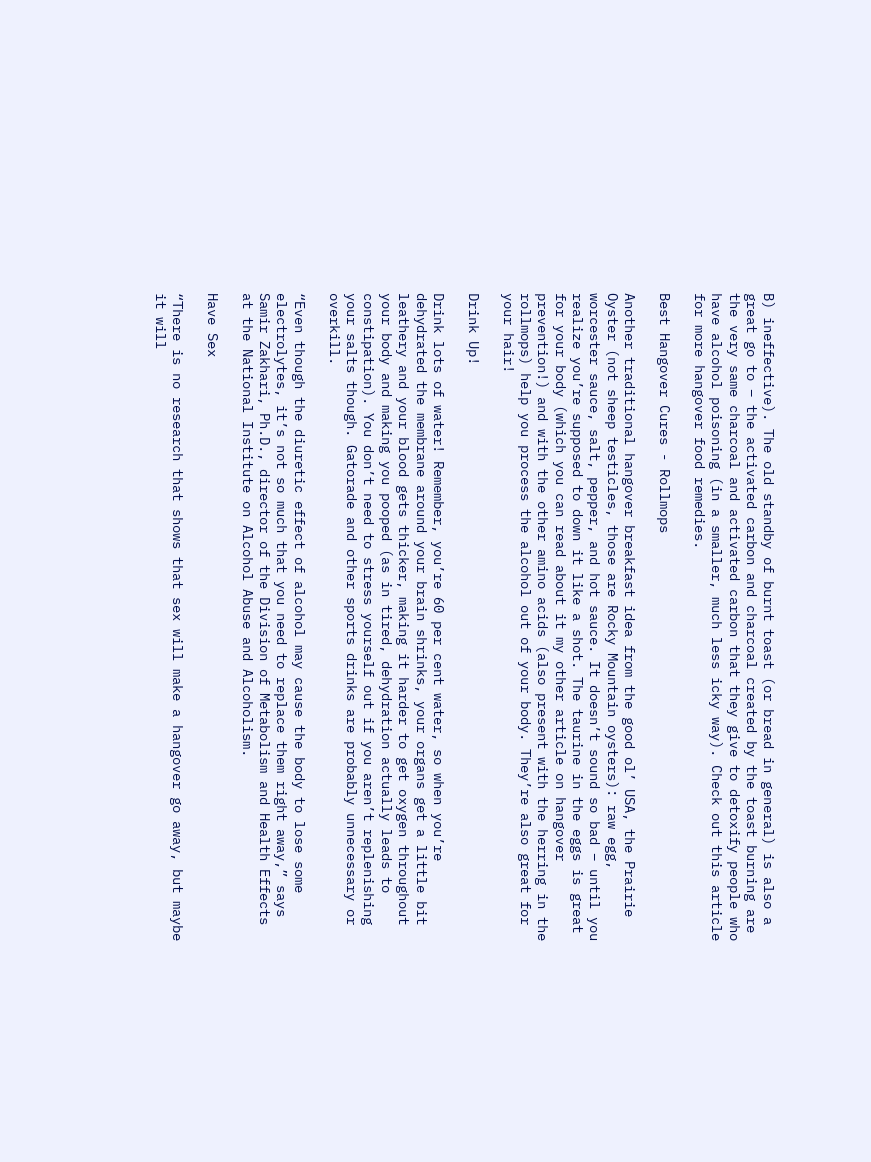B) ineffective). The old standby of burnt toast (or bread in general) is also a great go to – the activated carbon and charcoal created by the toast burning are the very same charcoal and activated carbon that they give to detoxify people who have alcohol poisoning (in a smaller, much less icky way). Check out this article for more hangover food remedies.

Best Hangover Cures - Rollmops

Another traditional hangover breakfast idea from the good ol’ USA, the Prairie Oyster (not sheep testicles, those are Rocky Mountain oysters): raw egg, worcester sauce, salt, pepper, and hot sauce. It doesn’t sound so bad – until you realize you’re supposed to down it like a shot. The taurine in the eggs is great for your body (which you can read about it my other article on hangover prevention!) and with the other amino acids (also present with the herring in the rollmops) help you process the alcohol out of your body. They’re also great for your hair!

Drink Up!

Drink lots of water! Remember, you’re 60 per cent water, so when you’re dehydrated the membrane around your brain shrinks, your organs get a little bit leathery and your blood gets thicker, making it harder to get oxygen throughout your body and making you pooped (as in tired, dehydration actually leads to constipation). You don’t need to stress yourself out if you aren’t replenishing your salts though. Gatorade and other sports drinks are probably unnecessary or overkill.

“Even though the diuretic effect of alcohol may cause the body to lose some electrolytes, it’s not so much that you need to replace them right away,” says Samir Zakhari, Ph.D., director of the Division of Metabolism and Health Effects at the National Institute on Alcohol Abuse and Alcoholism.

Have Sex

“There is no research that shows that sex will make a hangover go away, but maybe it will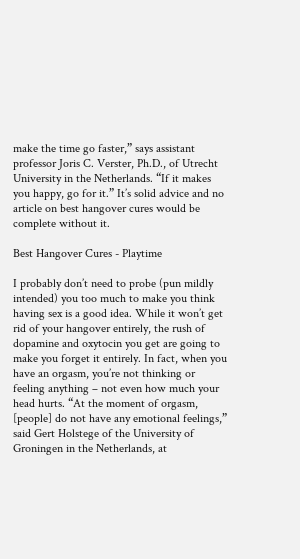make the time go faster,” says assistant professor Joris C. Verster, Ph.D., of Utrecht University in the Netherlands. “If it makes you happy, go for it.” It’s solid advice and no article on best hangover cures would be complete without it.

Best Hangover Cures - Playtime

I probably don’t need to probe (pun mildly intended) you too much to make you think having sex is a good idea. While it won’t get rid of your hangover entirely, the rush of dopamine and oxytocin you get are going to make you forget it entirely. In fact, when you have an orgasm, you’re not thinking or feeling anything – not even how much your head hurts. “At the moment of orgasm, [people] do not have any emotional feelings,” said Gert Holstege of the University of Groningen in the Netherlands, at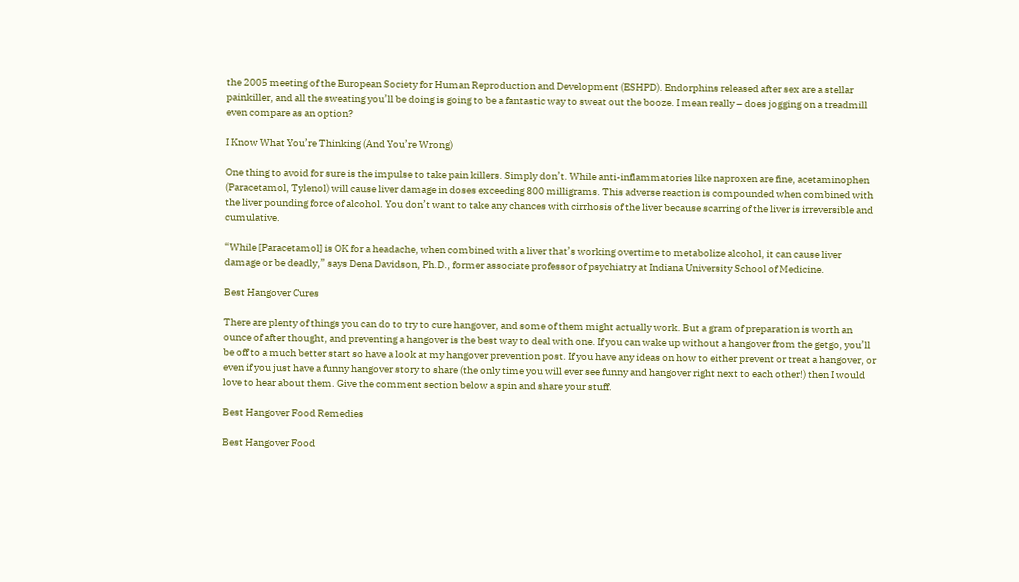the 2005 meeting of the European Society for Human Reproduction and Development (ESHPD). Endorphins released after sex are a stellar painkiller, and all the sweating you’ll be doing is going to be a fantastic way to sweat out the booze. I mean really – does jogging on a treadmill even compare as an option?

I Know What You’re Thinking (And You’re Wrong)

One thing to avoid for sure is the impulse to take pain killers. Simply don’t. While anti-inflammatories like naproxen are fine, acetaminophen (Paracetamol, Tylenol) will cause liver damage in doses exceeding 800 milligrams. This adverse reaction is compounded when combined with the liver pounding force of alcohol. You don’t want to take any chances with cirrhosis of the liver because scarring of the liver is irreversible and cumulative.

“While [Paracetamol] is OK for a headache, when combined with a liver that’s working overtime to metabolize alcohol, it can cause liver damage or be deadly,” says Dena Davidson, Ph.D., former associate professor of psychiatry at Indiana University School of Medicine.

Best Hangover Cures

There are plenty of things you can do to try to cure hangover, and some of them might actually work. But a gram of preparation is worth an ounce of after thought, and preventing a hangover is the best way to deal with one. If you can wake up without a hangover from the getgo, you’ll be off to a much better start so have a look at my hangover prevention post. If you have any ideas on how to either prevent or treat a hangover, or even if you just have a funny hangover story to share (the only time you will ever see funny and hangover right next to each other!) then I would love to hear about them. Give the comment section below a spin and share your stuff.

Best Hangover Food Remedies

Best Hangover Food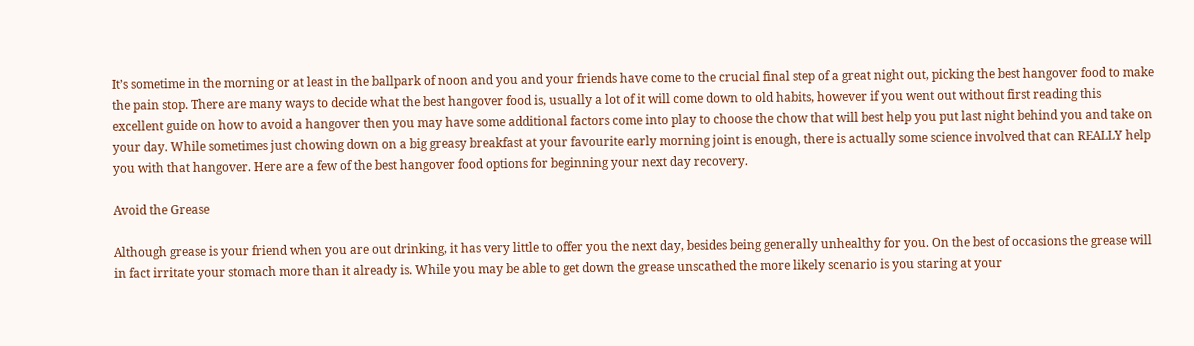It’s sometime in the morning or at least in the ballpark of noon and you and your friends have come to the crucial final step of a great night out, picking the best hangover food to make the pain stop. There are many ways to decide what the best hangover food is, usually a lot of it will come down to old habits, however if you went out without first reading this excellent guide on how to avoid a hangover then you may have some additional factors come into play to choose the chow that will best help you put last night behind you and take on your day. While sometimes just chowing down on a big greasy breakfast at your favourite early morning joint is enough, there is actually some science involved that can REALLY help you with that hangover. Here are a few of the best hangover food options for beginning your next day recovery.

Avoid the Grease

Although grease is your friend when you are out drinking, it has very little to offer you the next day, besides being generally unhealthy for you. On the best of occasions the grease will in fact irritate your stomach more than it already is. While you may be able to get down the grease unscathed the more likely scenario is you staring at your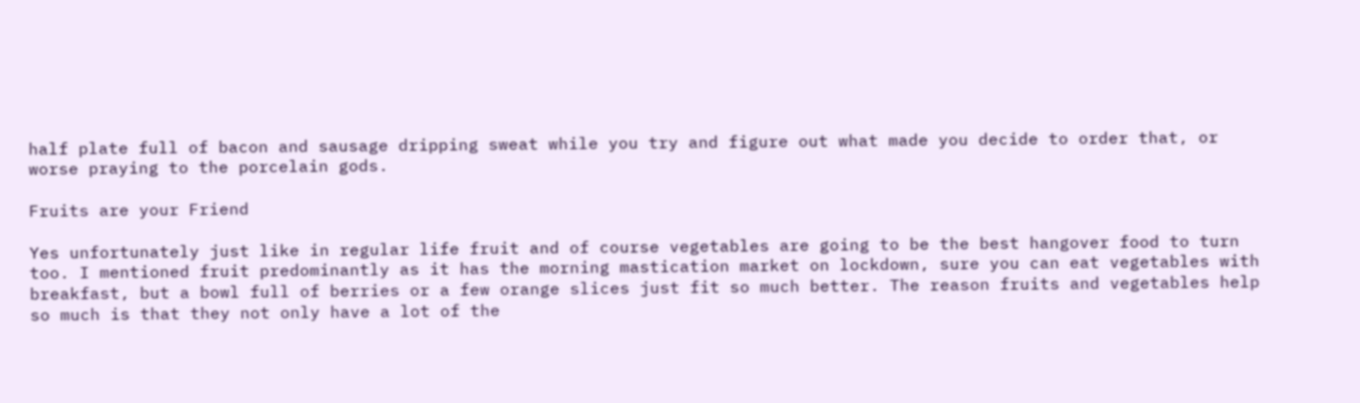half plate full of bacon and sausage dripping sweat while you try and figure out what made you decide to order that, or worse praying to the porcelain gods.

Fruits are your Friend

Yes unfortunately just like in regular life fruit and of course vegetables are going to be the best hangover food to turn too. I mentioned fruit predominantly as it has the morning mastication market on lockdown, sure you can eat vegetables with breakfast, but a bowl full of berries or a few orange slices just fit so much better. The reason fruits and vegetables help so much is that they not only have a lot of the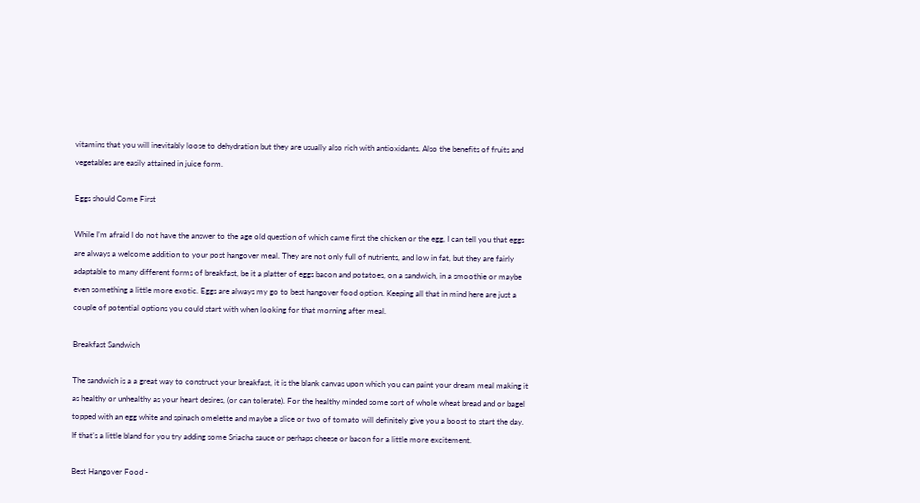vitamins that you will inevitably loose to dehydration but they are usually also rich with antioxidants. Also the benefits of fruits and vegetables are easily attained in juice form.

Eggs should Come First

While I’m afraid I do not have the answer to the age old question of which came first the chicken or the egg, I can tell you that eggs are always a welcome addition to your post hangover meal. They are not only full of nutrients, and low in fat, but they are fairly adaptable to many different forms of breakfast, be it a platter of eggs bacon and potatoes, on a sandwich, in a smoothie or maybe even something a little more exotic. Eggs are always my go to best hangover food option. Keeping all that in mind here are just a couple of potential options you could start with when looking for that morning after meal.

Breakfast Sandwich

The sandwich is a a great way to construct your breakfast, it is the blank canvas upon which you can paint your dream meal making it as healthy or unhealthy as your heart desires, (or can tolerate). For the healthy minded some sort of whole wheat bread and or bagel topped with an egg white and spinach omelette and maybe a slice or two of tomato will definitely give you a boost to start the day. If that’s a little bland for you try adding some Sriacha sauce or perhaps cheese or bacon for a little more excitement.

Best Hangover Food -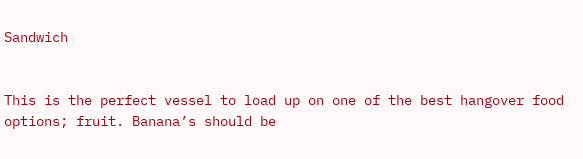Sandwich


This is the perfect vessel to load up on one of the best hangover food options; fruit. Banana’s should be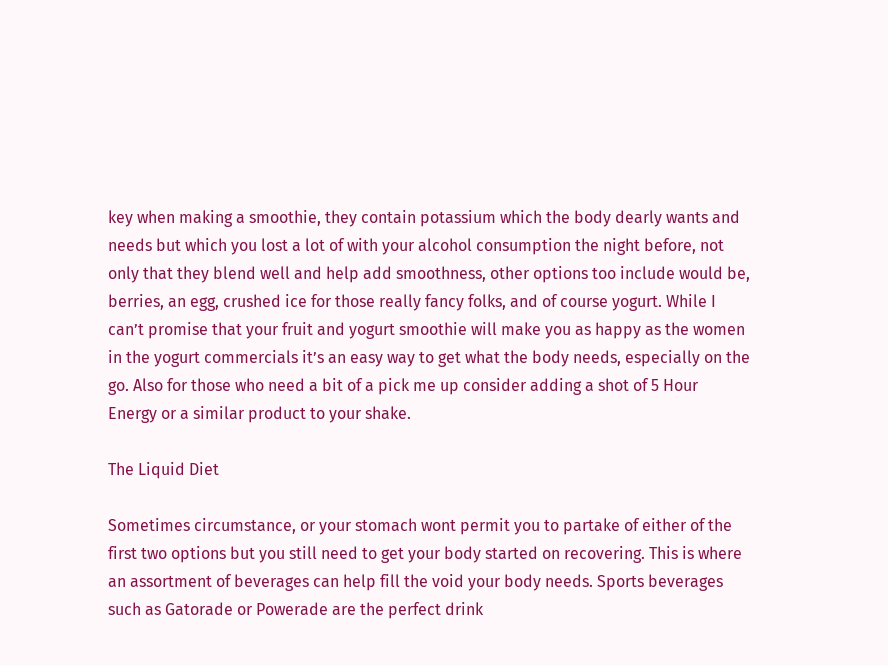key when making a smoothie, they contain potassium which the body dearly wants and needs but which you lost a lot of with your alcohol consumption the night before, not only that they blend well and help add smoothness, other options too include would be, berries, an egg, crushed ice for those really fancy folks, and of course yogurt. While I can’t promise that your fruit and yogurt smoothie will make you as happy as the women in the yogurt commercials it’s an easy way to get what the body needs, especially on the go. Also for those who need a bit of a pick me up consider adding a shot of 5 Hour Energy or a similar product to your shake.

The Liquid Diet

Sometimes circumstance, or your stomach wont permit you to partake of either of the first two options but you still need to get your body started on recovering. This is where an assortment of beverages can help fill the void your body needs. Sports beverages such as Gatorade or Powerade are the perfect drink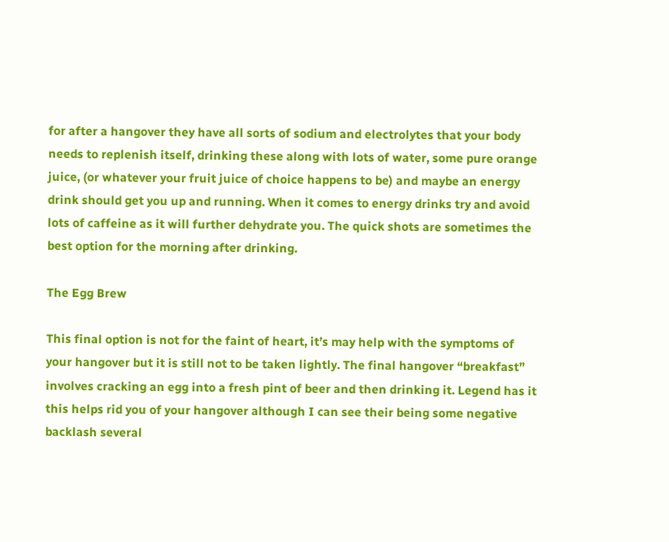for after a hangover they have all sorts of sodium and electrolytes that your body needs to replenish itself, drinking these along with lots of water, some pure orange juice, (or whatever your fruit juice of choice happens to be) and maybe an energy drink should get you up and running. When it comes to energy drinks try and avoid lots of caffeine as it will further dehydrate you. The quick shots are sometimes the best option for the morning after drinking.

The Egg Brew

This final option is not for the faint of heart, it’s may help with the symptoms of your hangover but it is still not to be taken lightly. The final hangover “breakfast” involves cracking an egg into a fresh pint of beer and then drinking it. Legend has it this helps rid you of your hangover although I can see their being some negative backlash several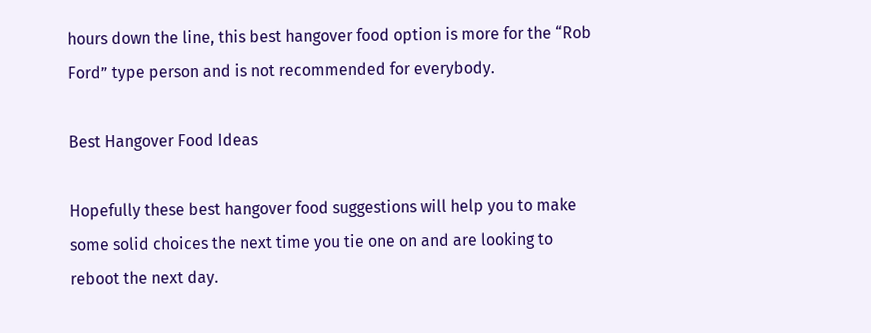hours down the line, this best hangover food option is more for the “Rob Ford” type person and is not recommended for everybody.

Best Hangover Food Ideas

Hopefully these best hangover food suggestions will help you to make some solid choices the next time you tie one on and are looking to reboot the next day.